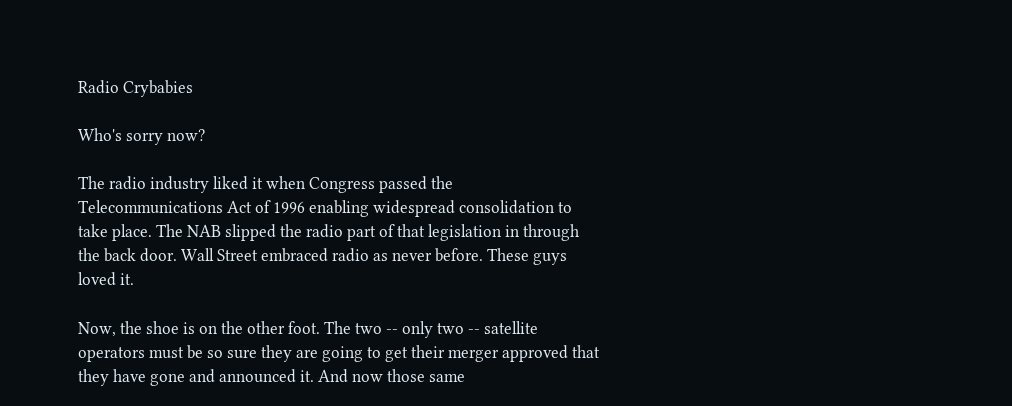Radio Crybabies

Who's sorry now?

The radio industry liked it when Congress passed the Telecommunications Act of 1996 enabling widespread consolidation to take place. The NAB slipped the radio part of that legislation in through the back door. Wall Street embraced radio as never before. These guys loved it.

Now, the shoe is on the other foot. The two -- only two -- satellite operators must be so sure they are going to get their merger approved that they have gone and announced it. And now those same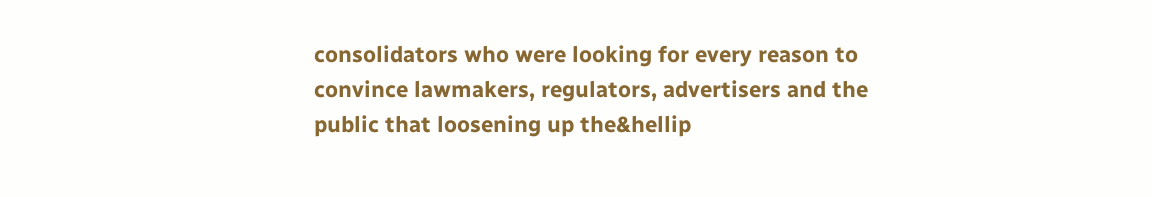consolidators who were looking for every reason to convince lawmakers, regulators, advertisers and the public that loosening up the&hellip